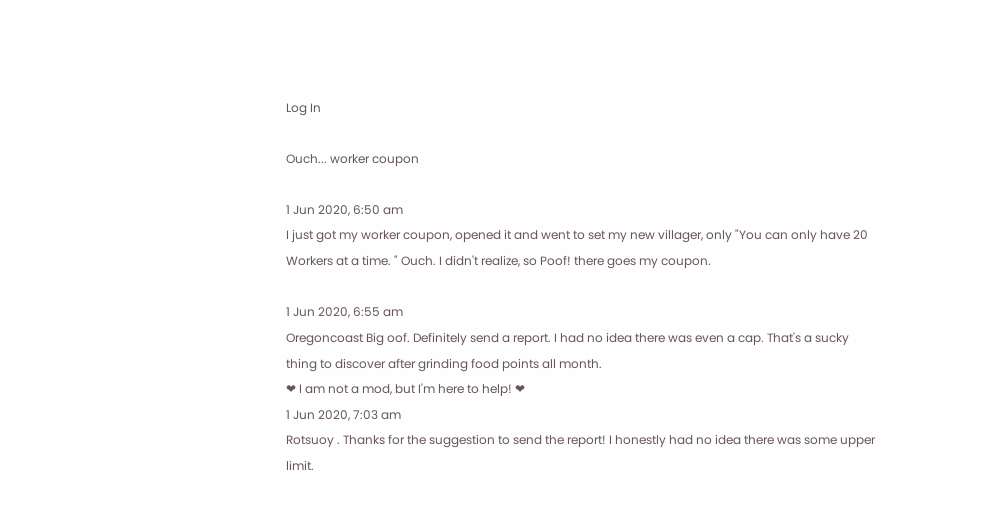Log In

Ouch... worker coupon

1 Jun 2020, 6:50 am
I just got my worker coupon, opened it and went to set my new villager, only "You can only have 20 Workers at a time. " Ouch. I didn't realize, so Poof! there goes my coupon.

1 Jun 2020, 6:55 am
Oregoncoast Big oof. Definitely send a report. I had no idea there was even a cap. That's a sucky thing to discover after grinding food points all month.
❤ I am not a mod, but I'm here to help! ❤
1 Jun 2020, 7:03 am
Rotsuoy . Thanks for the suggestion to send the report! I honestly had no idea there was some upper limit.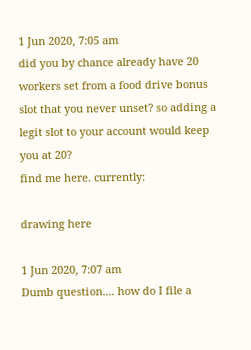1 Jun 2020, 7:05 am
did you by chance already have 20 workers set from a food drive bonus slot that you never unset? so adding a legit slot to your account would keep you at 20?
find me here. currently:

drawing here

1 Jun 2020, 7:07 am
Dumb question.... how do I file a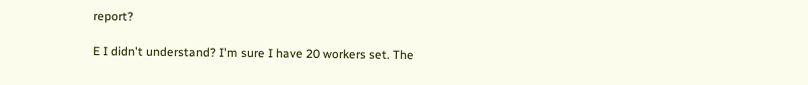report?

E I didn't understand? I'm sure I have 20 workers set. The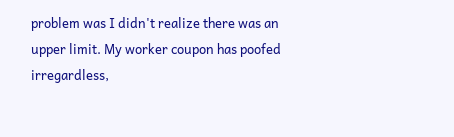problem was I didn't realize there was an upper limit. My worker coupon has poofed irregardless,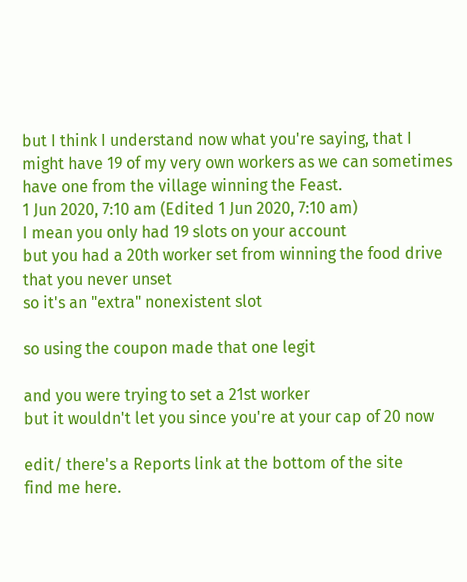but I think I understand now what you're saying, that I might have 19 of my very own workers as we can sometimes have one from the village winning the Feast.
1 Jun 2020, 7:10 am (Edited 1 Jun 2020, 7:10 am)
I mean you only had 19 slots on your account
but you had a 20th worker set from winning the food drive that you never unset
so it's an "extra" nonexistent slot

so using the coupon made that one legit

and you were trying to set a 21st worker
but it wouldn't let you since you're at your cap of 20 now

edit/ there's a Reports link at the bottom of the site
find me here.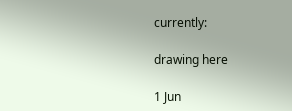currently:

drawing here

1 Jun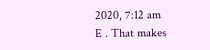2020, 7:12 am
E . That makes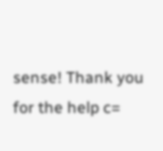sense! Thank you for the help c=